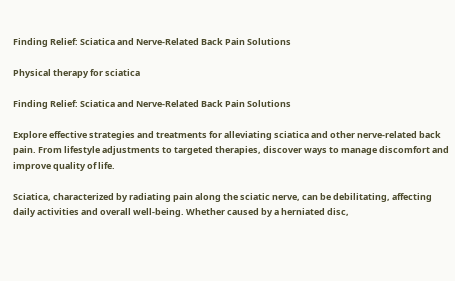Finding Relief: Sciatica and Nerve-Related Back Pain Solutions

Physical therapy for sciatica

Finding Relief: Sciatica and Nerve-Related Back Pain Solutions

Explore effective strategies and treatments for alleviating sciatica and other nerve-related back pain. From lifestyle adjustments to targeted therapies, discover ways to manage discomfort and improve quality of life.

Sciatica, characterized by radiating pain along the sciatic nerve, can be debilitating, affecting daily activities and overall well-being. Whether caused by a herniated disc,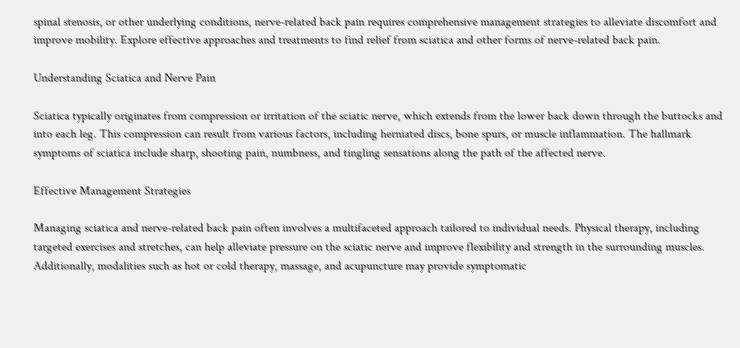spinal stenosis, or other underlying conditions, nerve-related back pain requires comprehensive management strategies to alleviate discomfort and improve mobility. Explore effective approaches and treatments to find relief from sciatica and other forms of nerve-related back pain.

Understanding Sciatica and Nerve Pain

Sciatica typically originates from compression or irritation of the sciatic nerve, which extends from the lower back down through the buttocks and into each leg. This compression can result from various factors, including herniated discs, bone spurs, or muscle inflammation. The hallmark symptoms of sciatica include sharp, shooting pain, numbness, and tingling sensations along the path of the affected nerve.

Effective Management Strategies

Managing sciatica and nerve-related back pain often involves a multifaceted approach tailored to individual needs. Physical therapy, including targeted exercises and stretches, can help alleviate pressure on the sciatic nerve and improve flexibility and strength in the surrounding muscles. Additionally, modalities such as hot or cold therapy, massage, and acupuncture may provide symptomatic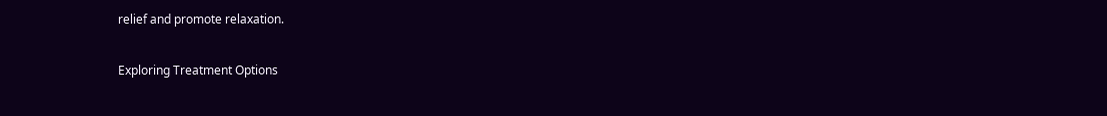relief and promote relaxation.

Exploring Treatment Options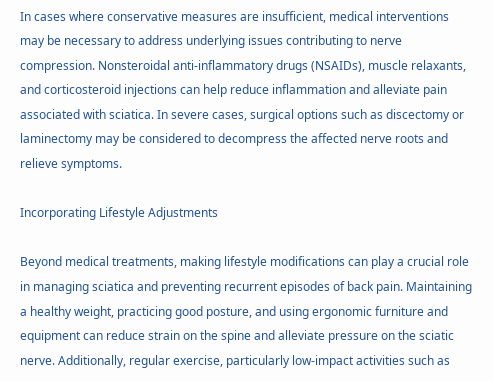In cases where conservative measures are insufficient, medical interventions may be necessary to address underlying issues contributing to nerve compression. Nonsteroidal anti-inflammatory drugs (NSAIDs), muscle relaxants, and corticosteroid injections can help reduce inflammation and alleviate pain associated with sciatica. In severe cases, surgical options such as discectomy or laminectomy may be considered to decompress the affected nerve roots and relieve symptoms.

Incorporating Lifestyle Adjustments

Beyond medical treatments, making lifestyle modifications can play a crucial role in managing sciatica and preventing recurrent episodes of back pain. Maintaining a healthy weight, practicing good posture, and using ergonomic furniture and equipment can reduce strain on the spine and alleviate pressure on the sciatic nerve. Additionally, regular exercise, particularly low-impact activities such as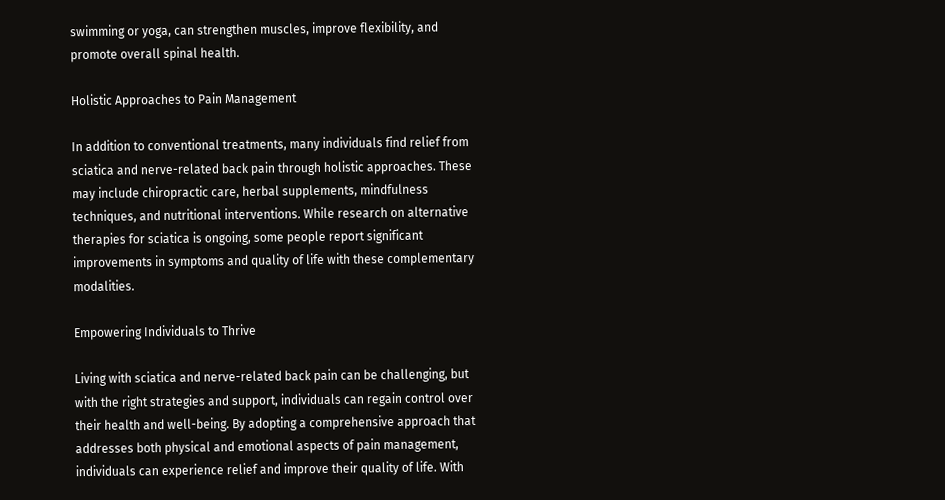swimming or yoga, can strengthen muscles, improve flexibility, and promote overall spinal health.

Holistic Approaches to Pain Management

In addition to conventional treatments, many individuals find relief from sciatica and nerve-related back pain through holistic approaches. These may include chiropractic care, herbal supplements, mindfulness techniques, and nutritional interventions. While research on alternative therapies for sciatica is ongoing, some people report significant improvements in symptoms and quality of life with these complementary modalities.

Empowering Individuals to Thrive

Living with sciatica and nerve-related back pain can be challenging, but with the right strategies and support, individuals can regain control over their health and well-being. By adopting a comprehensive approach that addresses both physical and emotional aspects of pain management, individuals can experience relief and improve their quality of life. With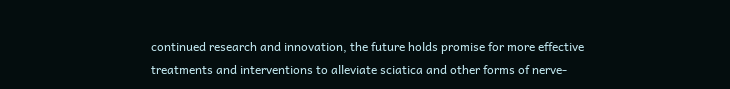continued research and innovation, the future holds promise for more effective treatments and interventions to alleviate sciatica and other forms of nerve-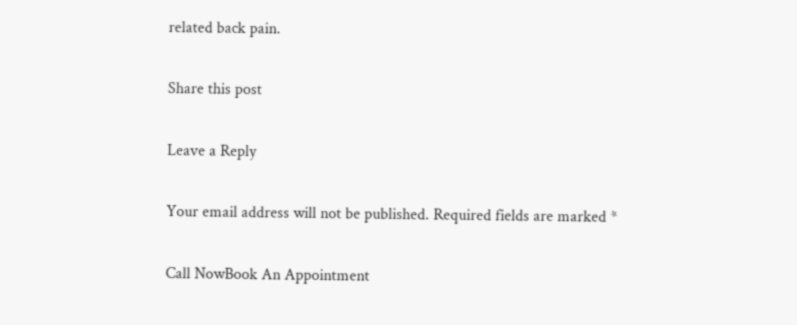related back pain.

Share this post

Leave a Reply

Your email address will not be published. Required fields are marked *

Call NowBook An Appointment